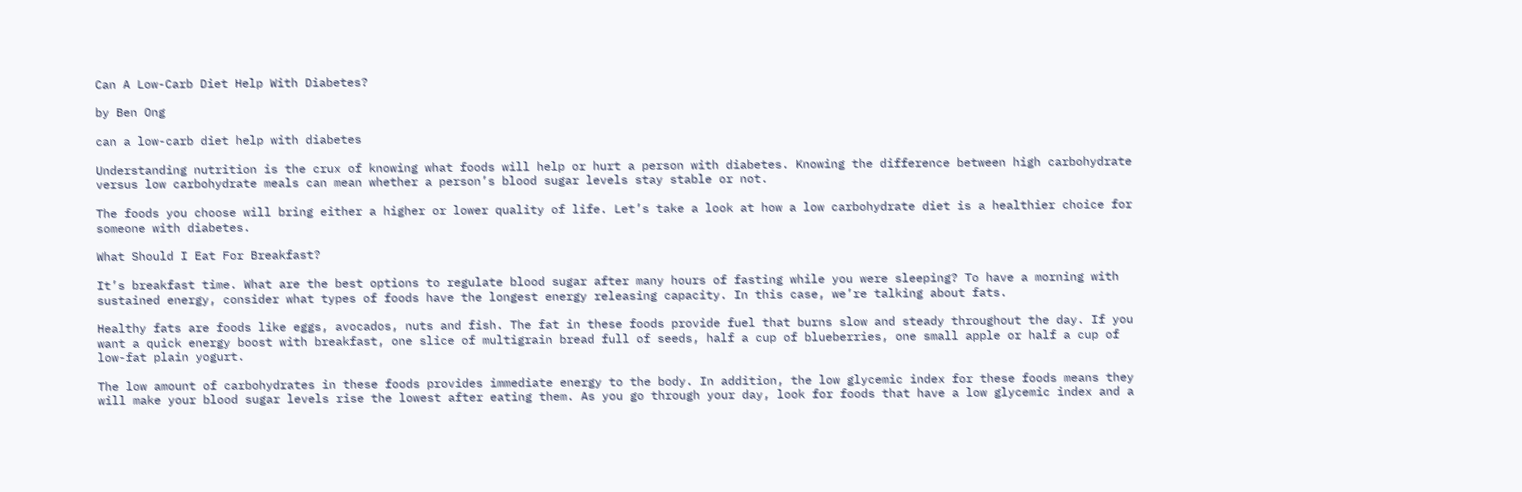Can A Low-Carb Diet Help With Diabetes?

by Ben Ong

can a low-carb diet help with diabetes

Understanding nutrition is the crux of knowing what foods will help or hurt a person with diabetes. Knowing the difference between high carbohydrate versus low carbohydrate meals can mean whether a person’s blood sugar levels stay stable or not.

The foods you choose will bring either a higher or lower quality of life. Let’s take a look at how a low carbohydrate diet is a healthier choice for someone with diabetes.

What Should I Eat For Breakfast?

It’s breakfast time. What are the best options to regulate blood sugar after many hours of fasting while you were sleeping? To have a morning with sustained energy, consider what types of foods have the longest energy releasing capacity. In this case, we’re talking about fats.

Healthy fats are foods like eggs, avocados, nuts and fish. The fat in these foods provide fuel that burns slow and steady throughout the day. If you want a quick energy boost with breakfast, one slice of multigrain bread full of seeds, half a cup of blueberries, one small apple or half a cup of low-fat plain yogurt.

The low amount of carbohydrates in these foods provides immediate energy to the body. In addition, the low glycemic index for these foods means they will make your blood sugar levels rise the lowest after eating them. As you go through your day, look for foods that have a low glycemic index and a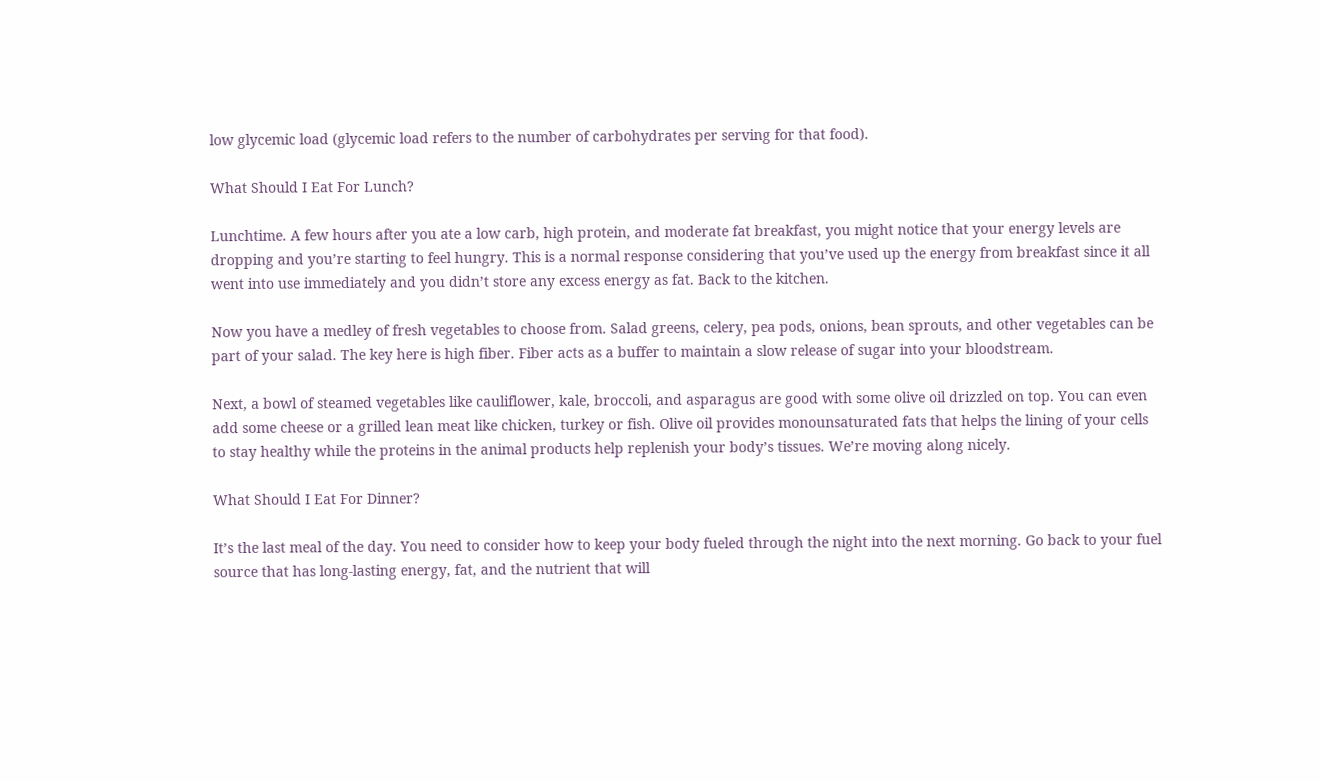low glycemic load (glycemic load refers to the number of carbohydrates per serving for that food).

What Should I Eat For Lunch?

Lunchtime. A few hours after you ate a low carb, high protein, and moderate fat breakfast, you might notice that your energy levels are dropping and you’re starting to feel hungry. This is a normal response considering that you’ve used up the energy from breakfast since it all went into use immediately and you didn’t store any excess energy as fat. Back to the kitchen.

Now you have a medley of fresh vegetables to choose from. Salad greens, celery, pea pods, onions, bean sprouts, and other vegetables can be part of your salad. The key here is high fiber. Fiber acts as a buffer to maintain a slow release of sugar into your bloodstream.

Next, a bowl of steamed vegetables like cauliflower, kale, broccoli, and asparagus are good with some olive oil drizzled on top. You can even add some cheese or a grilled lean meat like chicken, turkey or fish. Olive oil provides monounsaturated fats that helps the lining of your cells to stay healthy while the proteins in the animal products help replenish your body’s tissues. We’re moving along nicely.

What Should I Eat For Dinner?

It’s the last meal of the day. You need to consider how to keep your body fueled through the night into the next morning. Go back to your fuel source that has long-lasting energy, fat, and the nutrient that will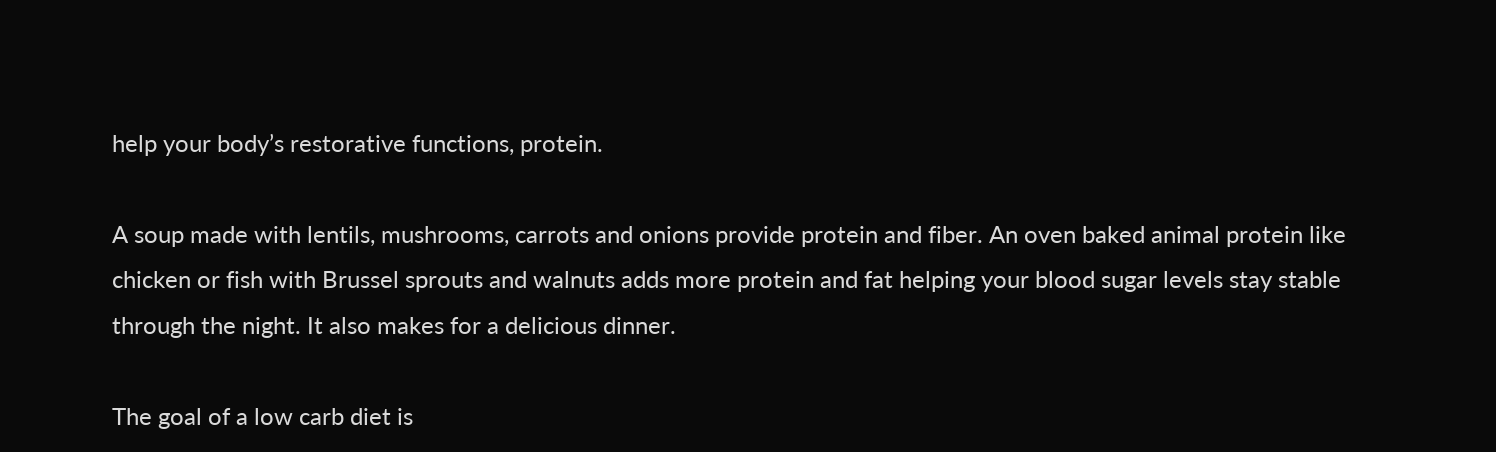help your body’s restorative functions, protein.

A soup made with lentils, mushrooms, carrots and onions provide protein and fiber. An oven baked animal protein like chicken or fish with Brussel sprouts and walnuts adds more protein and fat helping your blood sugar levels stay stable through the night. It also makes for a delicious dinner.

The goal of a low carb diet is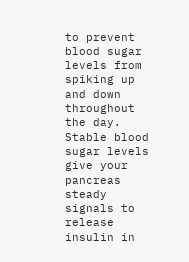to prevent blood sugar levels from spiking up and down throughout the day. Stable blood sugar levels give your pancreas steady signals to release insulin in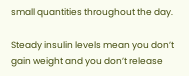small quantities throughout the day.

Steady insulin levels mean you don’t gain weight and you don’t release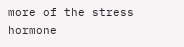more of the stress hormone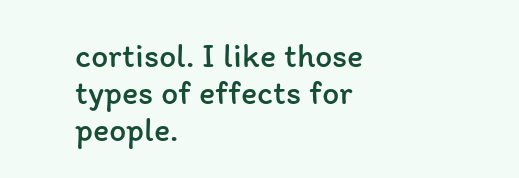cortisol. I like those types of effects for people.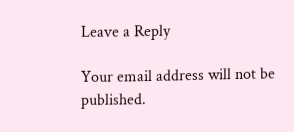Leave a Reply

Your email address will not be published.